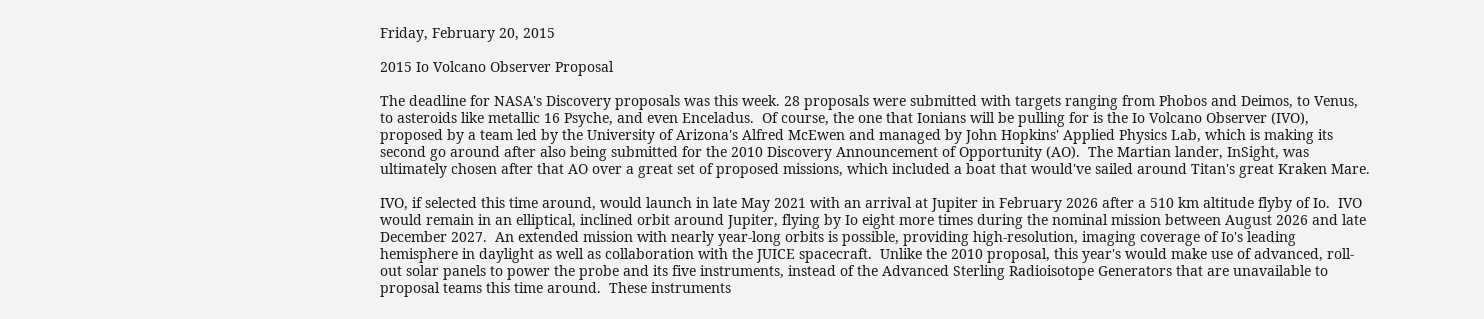Friday, February 20, 2015

2015 Io Volcano Observer Proposal

The deadline for NASA's Discovery proposals was this week. 28 proposals were submitted with targets ranging from Phobos and Deimos, to Venus, to asteroids like metallic 16 Psyche, and even Enceladus.  Of course, the one that Ionians will be pulling for is the Io Volcano Observer (IVO), proposed by a team led by the University of Arizona's Alfred McEwen and managed by John Hopkins' Applied Physics Lab, which is making its second go around after also being submitted for the 2010 Discovery Announcement of Opportunity (AO).  The Martian lander, InSight, was ultimately chosen after that AO over a great set of proposed missions, which included a boat that would've sailed around Titan's great Kraken Mare.

IVO, if selected this time around, would launch in late May 2021 with an arrival at Jupiter in February 2026 after a 510 km altitude flyby of Io.  IVO would remain in an elliptical, inclined orbit around Jupiter, flying by Io eight more times during the nominal mission between August 2026 and late December 2027.  An extended mission with nearly year-long orbits is possible, providing high-resolution, imaging coverage of Io's leading hemisphere in daylight as well as collaboration with the JUICE spacecraft.  Unlike the 2010 proposal, this year's would make use of advanced, roll-out solar panels to power the probe and its five instruments, instead of the Advanced Sterling Radioisotope Generators that are unavailable to proposal teams this time around.  These instruments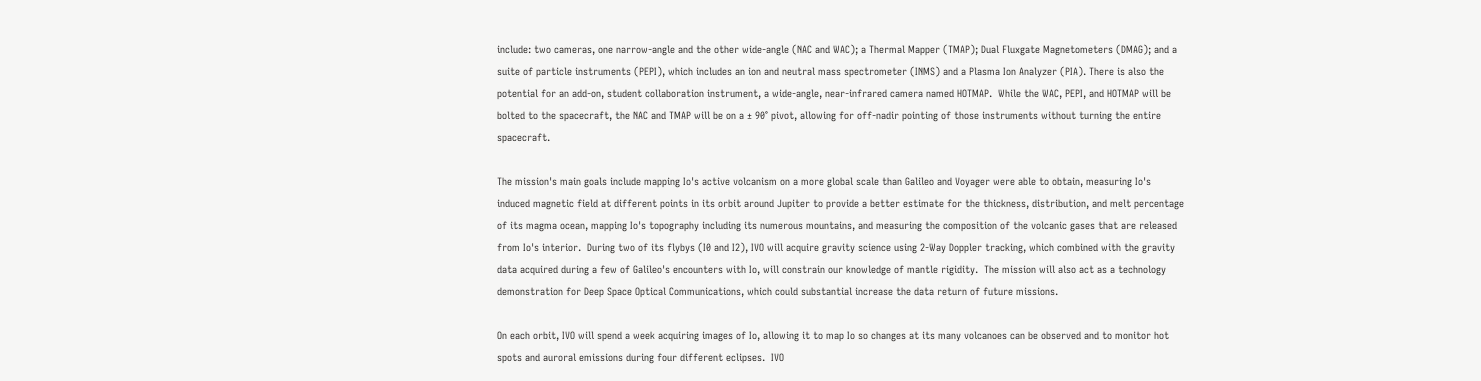include: two cameras, one narrow-angle and the other wide-angle (NAC and WAC); a Thermal Mapper (TMAP); Dual Fluxgate Magnetometers (DMAG); and a suite of particle instruments (PEPI), which includes an ion and neutral mass spectrometer (INMS) and a Plasma Ion Analyzer (PIA). There is also the potential for an add-on, student collaboration instrument, a wide-angle, near-infrared camera named HOTMAP.  While the WAC, PEPI, and HOTMAP will be bolted to the spacecraft, the NAC and TMAP will be on a ± 90° pivot, allowing for off-nadir pointing of those instruments without turning the entire spacecraft.

The mission's main goals include mapping Io's active volcanism on a more global scale than Galileo and Voyager were able to obtain, measuring Io's induced magnetic field at different points in its orbit around Jupiter to provide a better estimate for the thickness, distribution, and melt percentage of its magma ocean, mapping Io's topography including its numerous mountains, and measuring the composition of the volcanic gases that are released from Io's interior.  During two of its flybys (I0 and I2), IVO will acquire gravity science using 2-Way Doppler tracking, which combined with the gravity data acquired during a few of Galileo's encounters with Io, will constrain our knowledge of mantle rigidity.  The mission will also act as a technology demonstration for Deep Space Optical Communications, which could substantial increase the data return of future missions.

On each orbit, IVO will spend a week acquiring images of Io, allowing it to map Io so changes at its many volcanoes can be observed and to monitor hot spots and auroral emissions during four different eclipses.  IVO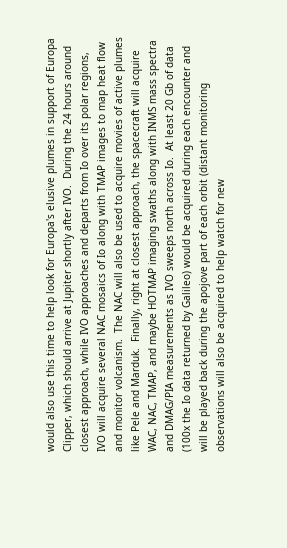would also use this time to help look for Europa's elusive plumes in support of Europa Clipper, which should arrive at Jupiter shortly after IVO.  During the 24 hours around closest approach, while IVO approaches and departs from Io over its polar regions, IVO will acquire several NAC mosaics of Io along with TMAP images to map heat flow and monitor volcanism.  The NAC will also be used to acquire movies of active plumes like Pele and Marduk.  Finally, right at closest approach, the spacecraft will acquire WAC, NAC, TMAP, and maybe HOTMAP imaging swaths along with INMS mass spectra and DMAG/PIA measurements as IVO sweeps north across Io.  At least 20 Gb of data (100x the Io data returned by Galileo) would be acquired during each encounter and will be played back during the apojove part of each orbit (distant monitoring observations will also be acquired to help watch for new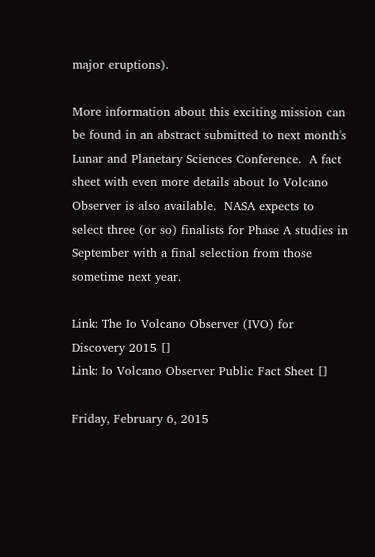major eruptions).

More information about this exciting mission can be found in an abstract submitted to next month's Lunar and Planetary Sciences Conference.  A fact sheet with even more details about Io Volcano Observer is also available.  NASA expects to select three (or so) finalists for Phase A studies in September with a final selection from those sometime next year.

Link: The Io Volcano Observer (IVO) for Discovery 2015 []
Link: Io Volcano Observer Public Fact Sheet []

Friday, February 6, 2015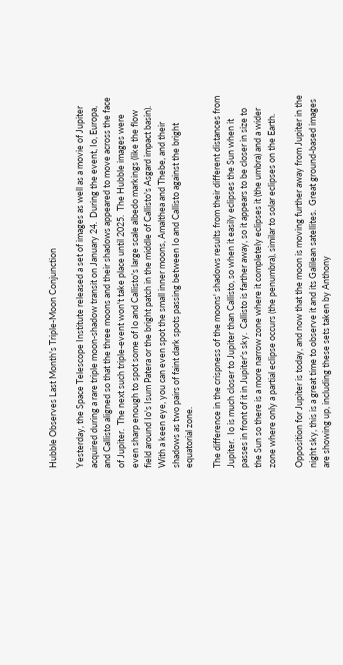Hubble Observes Last Month's Triple-Moon Conjunction

Yesterday, the Space Telescope Institute released a set of images as well as a movie of Jupiter acquired during a rare triple moon-shadow transit on January 24.  During the event, Io, Europa, and Callisto aligned so that the three moons and their shadows appeared to move across the face of Jupiter.  The next such triple-event won't take place until 2025.  The Hubble images were even sharp enough to spot some of Io and Callisto's large scale albedo markings (like the flow field around Io's Isum Patera or the bright patch in the middle of Callisto's Asgard impact basin).  With a keen eye, you can even spot the small inner moons, Amalthea and Thebe, and their shadows as two pairs of faint dark spots passing between Io and Callisto against the bright equatorial zone.

The difference in the crispness of the moons' shadows results from their different distances from Jupiter.  Io is much closer to Jupiter than Callisto, so when it easily eclipses the Sun when it passes in front of it in Jupiter's sky.  Callisto is farther away, so it appears to be closer in size to the Sun so there is a more narrow zone where it completely eclipses it (the umbra) and a wider zone where only a partial eclipse occurs (the penumbra), similar to solar eclipses on the Earth.

Opposition for Jupiter is today, and now that the moon is moving further away from Jupiter in the night sky, this is a great time to observe it and its Galilean satellites.  Great ground-based images are showing up, including these sets taken by Anthony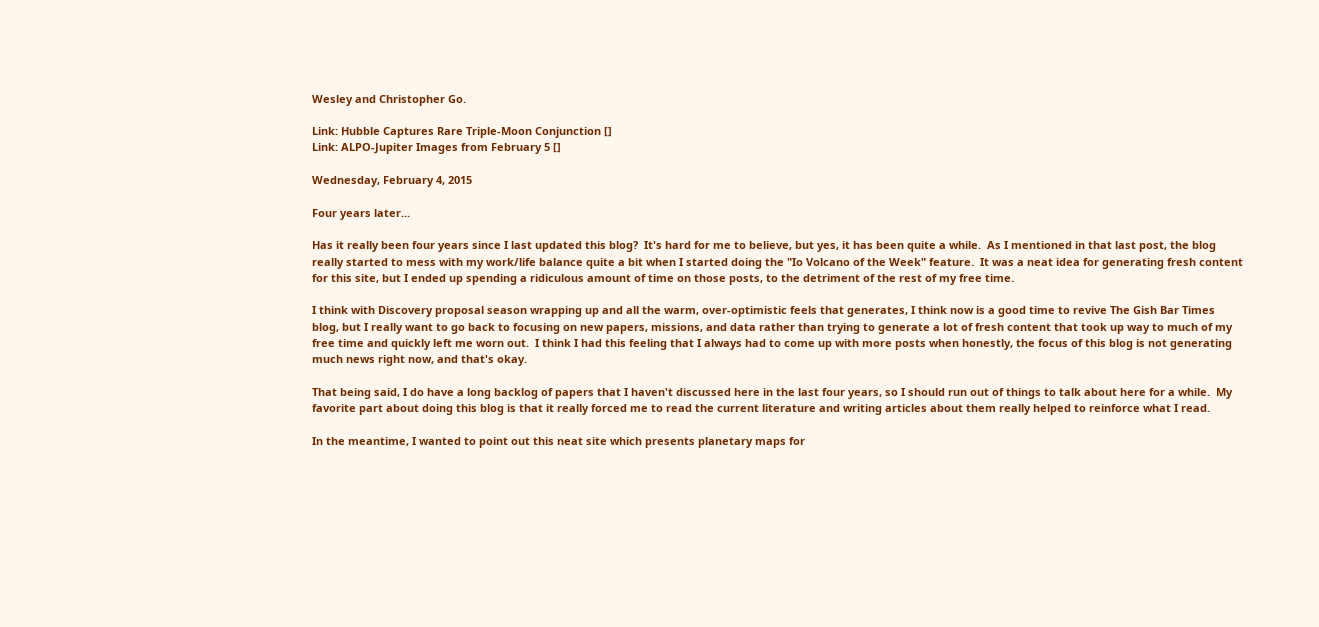Wesley and Christopher Go.

Link: Hubble Captures Rare Triple-Moon Conjunction []
Link: ALPO-Jupiter Images from February 5 []

Wednesday, February 4, 2015

Four years later...

Has it really been four years since I last updated this blog?  It's hard for me to believe, but yes, it has been quite a while.  As I mentioned in that last post, the blog really started to mess with my work/life balance quite a bit when I started doing the "Io Volcano of the Week" feature.  It was a neat idea for generating fresh content for this site, but I ended up spending a ridiculous amount of time on those posts, to the detriment of the rest of my free time.

I think with Discovery proposal season wrapping up and all the warm, over-optimistic feels that generates, I think now is a good time to revive The Gish Bar Times blog, but I really want to go back to focusing on new papers, missions, and data rather than trying to generate a lot of fresh content that took up way to much of my free time and quickly left me worn out.  I think I had this feeling that I always had to come up with more posts when honestly, the focus of this blog is not generating much news right now, and that's okay.

That being said, I do have a long backlog of papers that I haven't discussed here in the last four years, so I should run out of things to talk about here for a while.  My favorite part about doing this blog is that it really forced me to read the current literature and writing articles about them really helped to reinforce what I read.

In the meantime, I wanted to point out this neat site which presents planetary maps for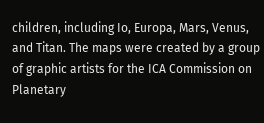children, including Io, Europa, Mars, Venus, and Titan. The maps were created by a group of graphic artists for the ICA Commission on Planetary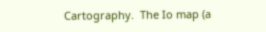Cartography.  The Io map (a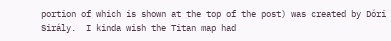portion of which is shown at the top of the post) was created by Dóri Sirály.  I kinda wish the Titan map had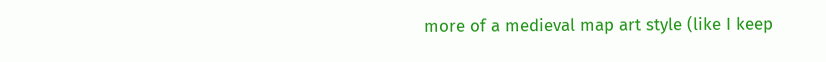more of a medieval map art style (like I keep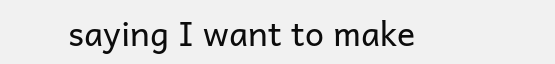saying I want to make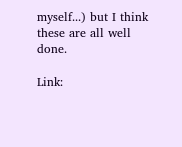myself...) but I think these are all well done.

Link: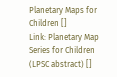Planetary Maps for Children []
Link: Planetary Map Series for Children (LPSC abstract) []